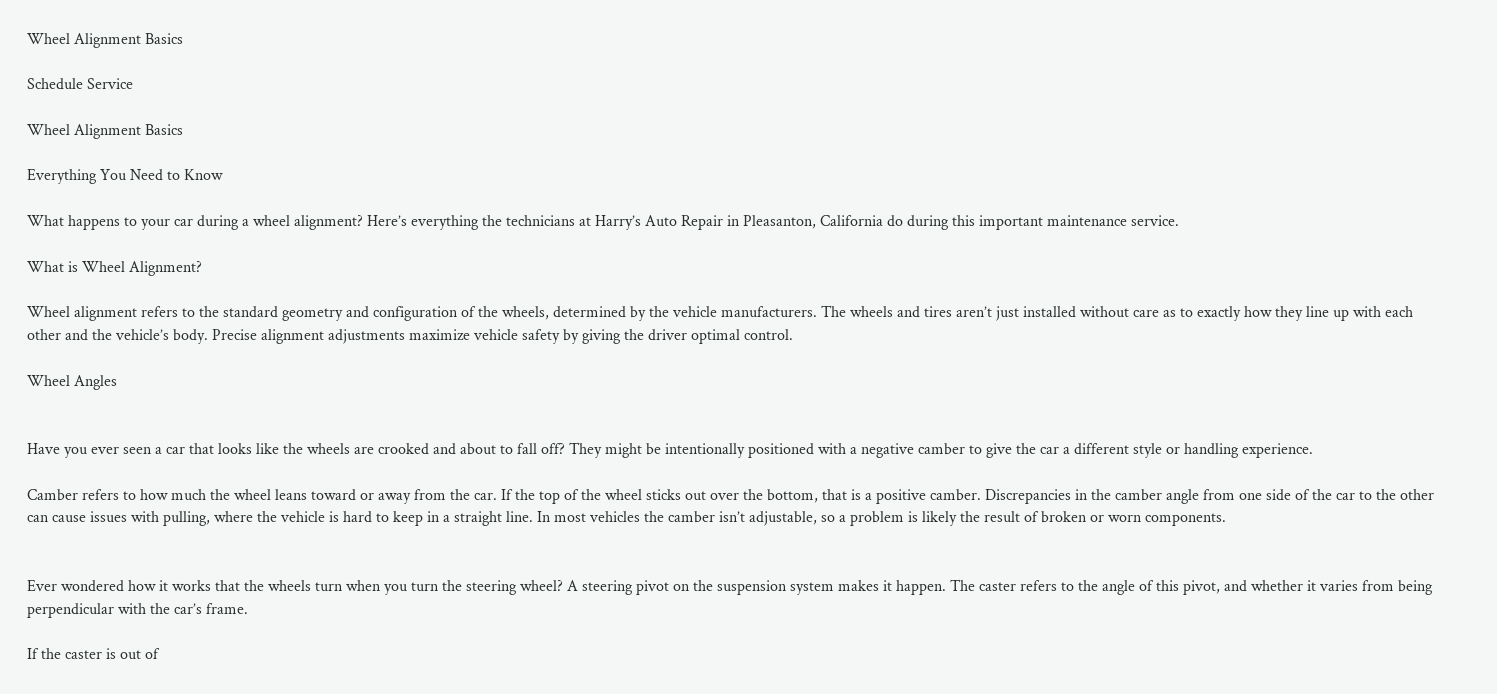Wheel Alignment Basics

Schedule Service

Wheel Alignment Basics

Everything You Need to Know

What happens to your car during a wheel alignment? Here’s everything the technicians at Harry’s Auto Repair in Pleasanton, California do during this important maintenance service.

What is Wheel Alignment?

Wheel alignment refers to the standard geometry and configuration of the wheels, determined by the vehicle manufacturers. The wheels and tires aren’t just installed without care as to exactly how they line up with each other and the vehicle’s body. Precise alignment adjustments maximize vehicle safety by giving the driver optimal control.

Wheel Angles


Have you ever seen a car that looks like the wheels are crooked and about to fall off? They might be intentionally positioned with a negative camber to give the car a different style or handling experience.

Camber refers to how much the wheel leans toward or away from the car. If the top of the wheel sticks out over the bottom, that is a positive camber. Discrepancies in the camber angle from one side of the car to the other can cause issues with pulling, where the vehicle is hard to keep in a straight line. In most vehicles the camber isn’t adjustable, so a problem is likely the result of broken or worn components.


Ever wondered how it works that the wheels turn when you turn the steering wheel? A steering pivot on the suspension system makes it happen. The caster refers to the angle of this pivot, and whether it varies from being perpendicular with the car’s frame.

If the caster is out of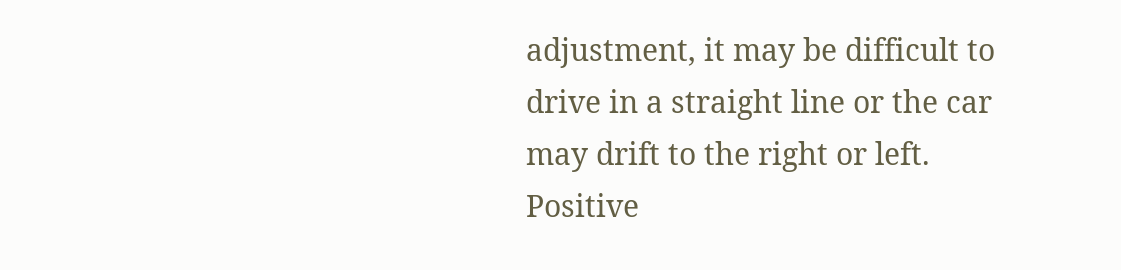adjustment, it may be difficult to drive in a straight line or the car may drift to the right or left. Positive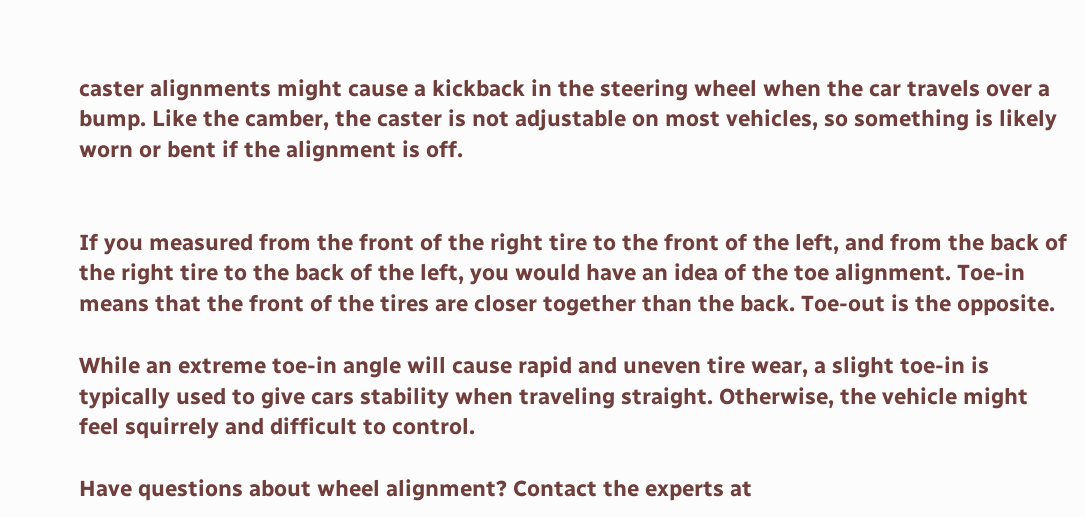caster alignments might cause a kickback in the steering wheel when the car travels over a bump. Like the camber, the caster is not adjustable on most vehicles, so something is likely worn or bent if the alignment is off.


If you measured from the front of the right tire to the front of the left, and from the back of the right tire to the back of the left, you would have an idea of the toe alignment. Toe-in means that the front of the tires are closer together than the back. Toe-out is the opposite.

While an extreme toe-in angle will cause rapid and uneven tire wear, a slight toe-in is typically used to give cars stability when traveling straight. Otherwise, the vehicle might feel squirrely and difficult to control.

Have questions about wheel alignment? Contact the experts at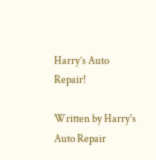Harry’s Auto Repair!

Written by Harry's Auto Repair